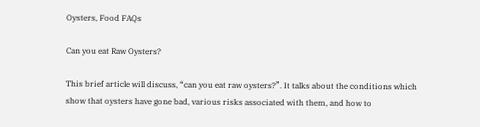Oysters, Food FAQs

Can you eat Raw Oysters?

This brief article will discuss, “can you eat raw oysters?”. It talks about the conditions which show that oysters have gone bad, various risks associated with them, and how to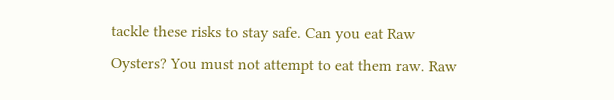tackle these risks to stay safe. Can you eat Raw Oysters? You must not attempt to eat them raw. Raw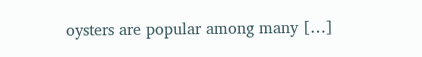oysters are popular among many […]